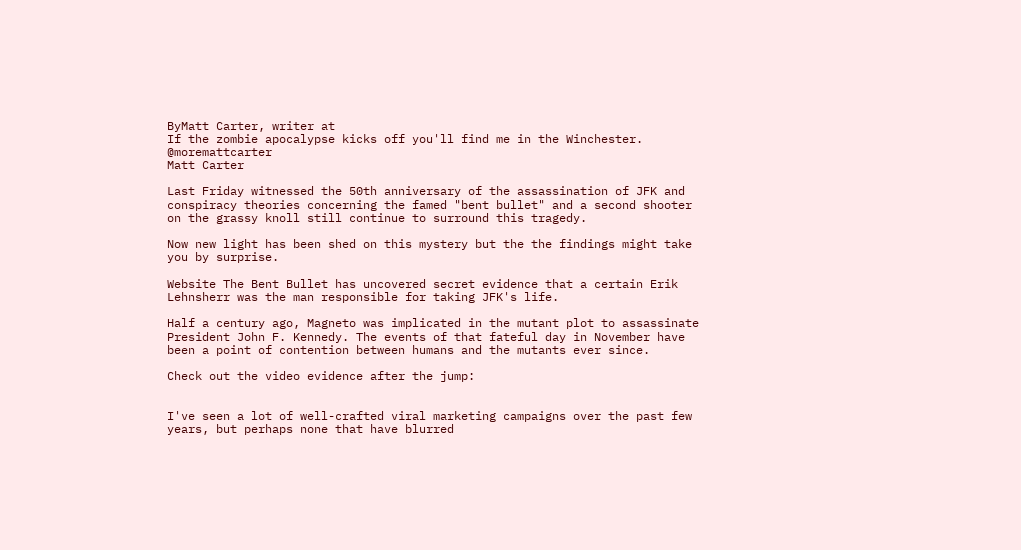ByMatt Carter, writer at
If the zombie apocalypse kicks off you'll find me in the Winchester. @moremattcarter
Matt Carter

Last Friday witnessed the 50th anniversary of the assassination of JFK and conspiracy theories concerning the famed "bent bullet" and a second shooter on the grassy knoll still continue to surround this tragedy.

Now new light has been shed on this mystery but the the findings might take you by surprise.

Website The Bent Bullet has uncovered secret evidence that a certain Erik Lehnsherr was the man responsible for taking JFK's life.

Half a century ago, Magneto was implicated in the mutant plot to assassinate President John F. Kennedy. The events of that fateful day in November have been a point of contention between humans and the mutants ever since.

Check out the video evidence after the jump:


I've seen a lot of well-crafted viral marketing campaigns over the past few years, but perhaps none that have blurred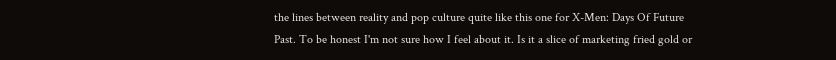the lines between reality and pop culture quite like this one for X-Men: Days Of Future Past. To be honest I'm not sure how I feel about it. Is it a slice of marketing fried gold or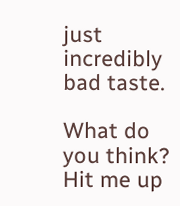just incredibly bad taste.

What do you think? Hit me up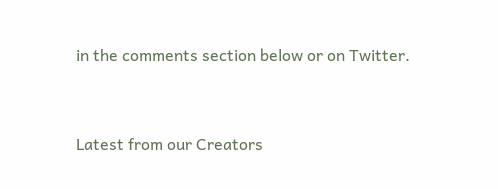in the comments section below or on Twitter.



Latest from our Creators